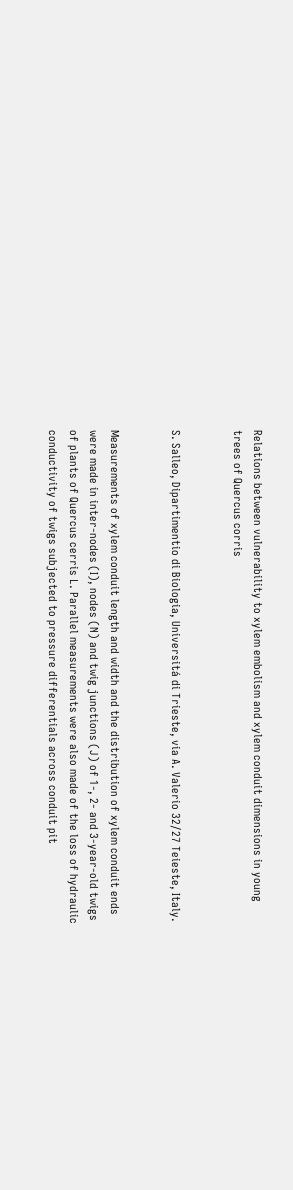Relations between vulnerability to xylem embolism and xylem conduit dimensions in young trees of Quercus corris


S. Salleo, Dipartimentio di Biologia, Universitá di Trieste, via A. Valerio 32/27 Teieste, Italy.


Measurements of xylem conduit length and width and the distribution of xylem conduit ends were made in inter-nodes (I), nodes (N) and twig junctions (J) of 1-, 2- and 3-year-old twigs of plants of Quercus cerris L. Parallel measurements were also made of the loss of hydraulic conductivity of twigs subjected to pressure differentials across conduit pit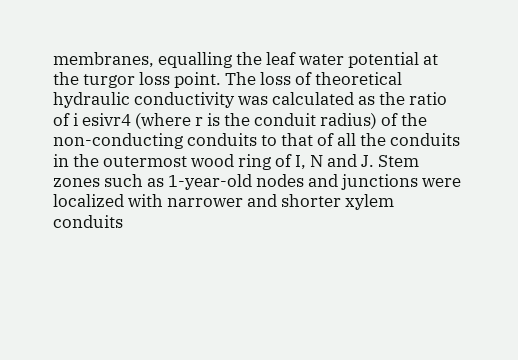membranes, equalling the leaf water potential at the turgor loss point. The loss of theoretical hydraulic conductivity was calculated as the ratio of i esivr4 (where r is the conduit radius) of the non-conducting conduits to that of all the conduits in the outermost wood ring of I, N and J. Stem zones such as 1-year-old nodes and junctions were localized with narrower and shorter xylem conduits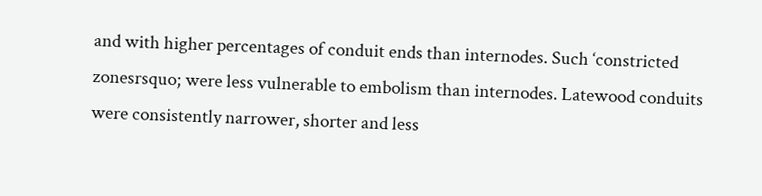and with higher percentages of conduit ends than internodes. Such ‘constricted zonesrsquo; were less vulnerable to embolism than internodes. Latewood conduits were consistently narrower, shorter and less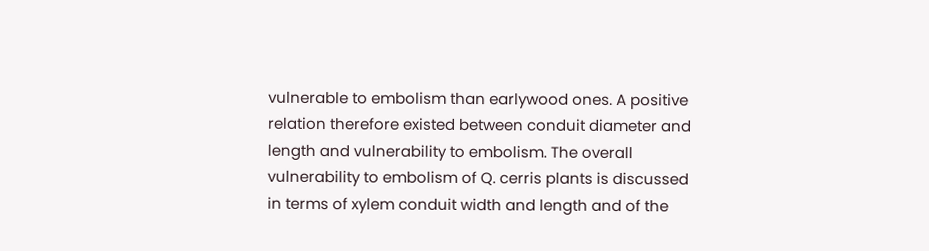vulnerable to embolism than earlywood ones. A positive relation therefore existed between conduit diameter and length and vulnerability to embolism. The overall vulnerability to embolism of Q. cerris plants is discussed in terms of xylem conduit width and length and of the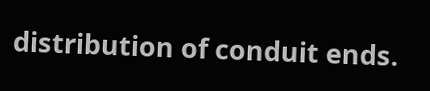distribution of conduit ends.